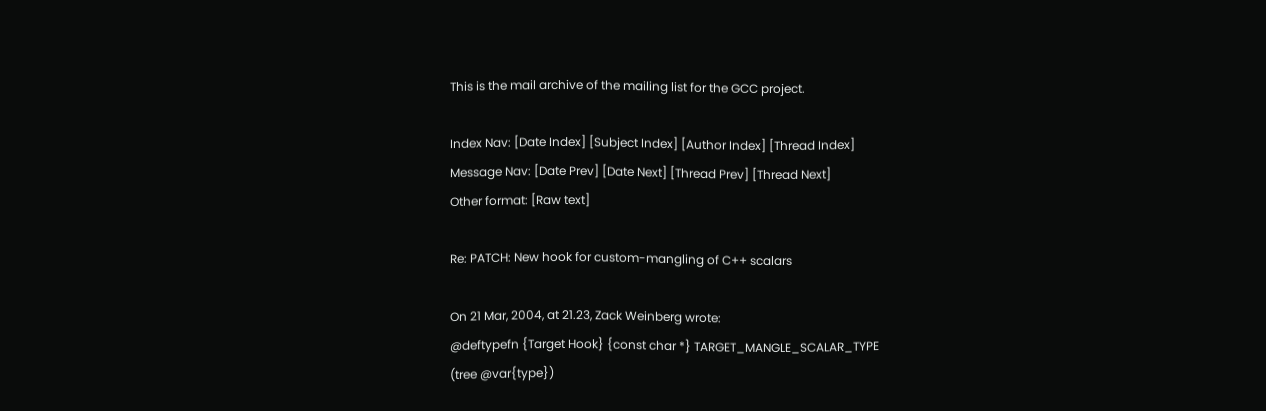This is the mail archive of the mailing list for the GCC project.

Index Nav: [Date Index] [Subject Index] [Author Index] [Thread Index]
Message Nav: [Date Prev] [Date Next] [Thread Prev] [Thread Next]
Other format: [Raw text]

Re: PATCH: New hook for custom-mangling of C++ scalars

On 21 Mar, 2004, at 21.23, Zack Weinberg wrote:
@deftypefn {Target Hook} {const char *} TARGET_MANGLE_SCALAR_TYPE
(tree @var{type})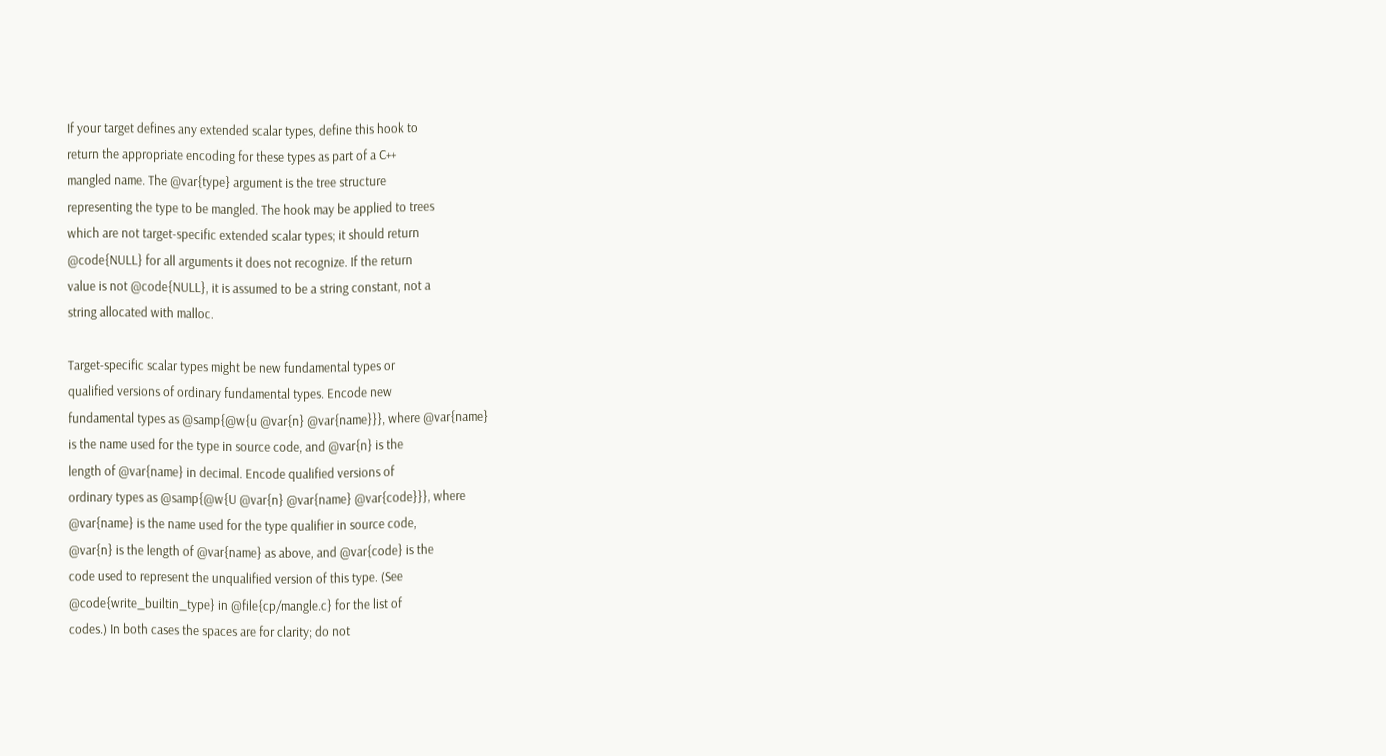If your target defines any extended scalar types, define this hook to
return the appropriate encoding for these types as part of a C++
mangled name. The @var{type} argument is the tree structure
representing the type to be mangled. The hook may be applied to trees
which are not target-specific extended scalar types; it should return
@code{NULL} for all arguments it does not recognize. If the return
value is not @code{NULL}, it is assumed to be a string constant, not a
string allocated with malloc.

Target-specific scalar types might be new fundamental types or
qualified versions of ordinary fundamental types. Encode new
fundamental types as @samp{@w{u @var{n} @var{name}}}, where @var{name}
is the name used for the type in source code, and @var{n} is the
length of @var{name} in decimal. Encode qualified versions of
ordinary types as @samp{@w{U @var{n} @var{name} @var{code}}}, where
@var{name} is the name used for the type qualifier in source code,
@var{n} is the length of @var{name} as above, and @var{code} is the
code used to represent the unqualified version of this type. (See
@code{write_builtin_type} in @file{cp/mangle.c} for the list of
codes.) In both cases the spaces are for clarity; do not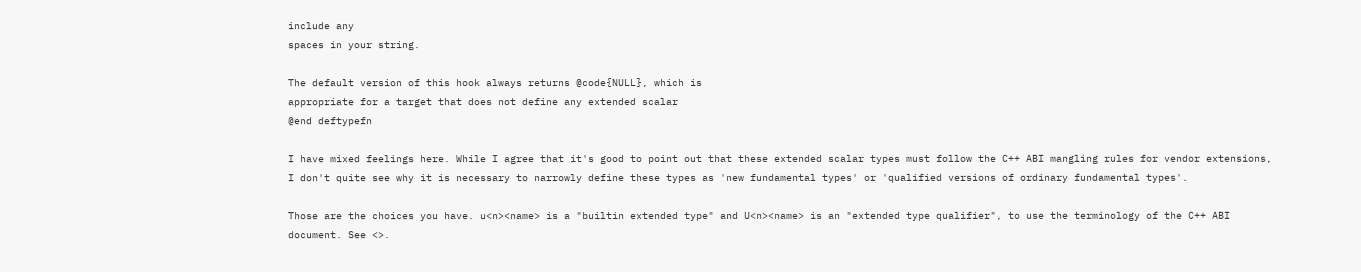include any
spaces in your string.

The default version of this hook always returns @code{NULL}, which is
appropriate for a target that does not define any extended scalar
@end deftypefn

I have mixed feelings here. While I agree that it's good to point out that these extended scalar types must follow the C++ ABI mangling rules for vendor extensions, I don't quite see why it is necessary to narrowly define these types as 'new fundamental types' or 'qualified versions of ordinary fundamental types'.

Those are the choices you have. u<n><name> is a "builtin extended type" and U<n><name> is an "extended type qualifier", to use the terminology of the C++ ABI document. See <>.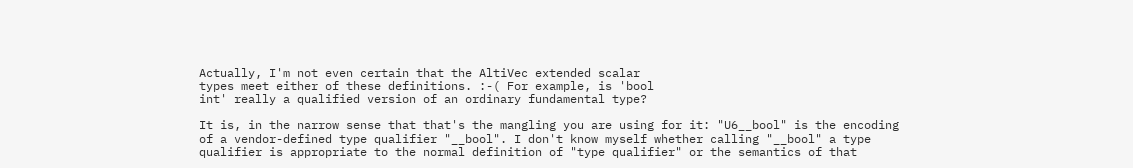Actually, I'm not even certain that the AltiVec extended scalar
types meet either of these definitions. :-( For example, is 'bool
int' really a qualified version of an ordinary fundamental type?

It is, in the narrow sense that that's the mangling you are using for it: "U6__bool" is the encoding of a vendor-defined type qualifier "__bool". I don't know myself whether calling "__bool" a type qualifier is appropriate to the normal definition of "type qualifier" or the semantics of that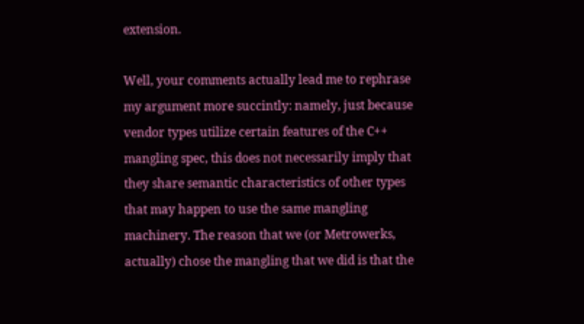extension.

Well, your comments actually lead me to rephrase my argument more succintly: namely, just because vendor types utilize certain features of the C++ mangling spec, this does not necessarily imply that they share semantic characteristics of other types that may happen to use the same mangling machinery. The reason that we (or Metrowerks, actually) chose the mangling that we did is that the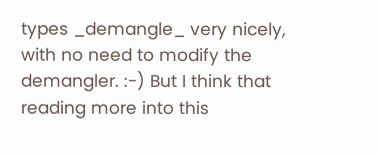types _demangle_ very nicely, with no need to modify the demangler. :-) But I think that reading more into this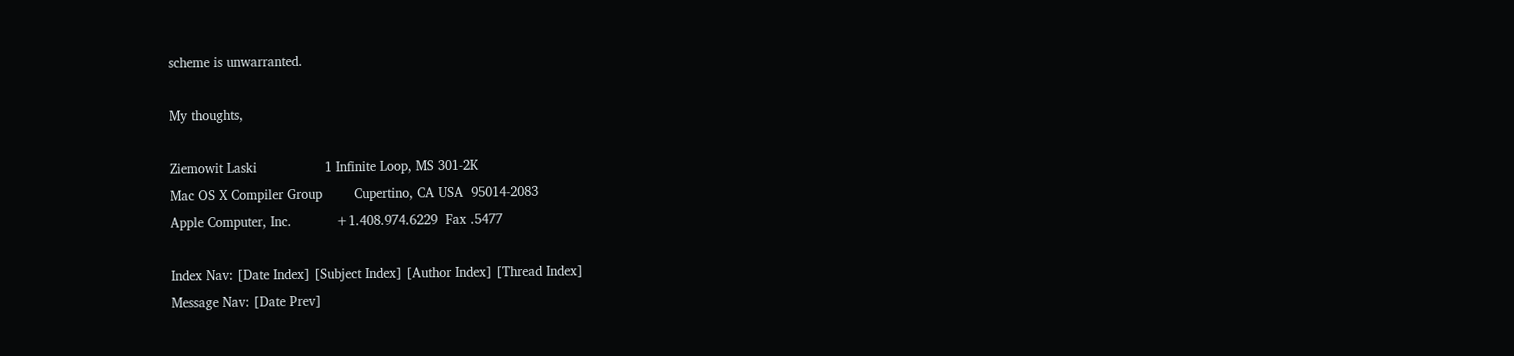scheme is unwarranted.

My thoughts,

Ziemowit Laski                 1 Infinite Loop, MS 301-2K
Mac OS X Compiler Group        Cupertino, CA USA  95014-2083
Apple Computer, Inc.           +1.408.974.6229  Fax .5477

Index Nav: [Date Index] [Subject Index] [Author Index] [Thread Index]
Message Nav: [Date Prev]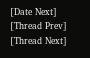[Date Next] [Thread Prev] [Thread Next]